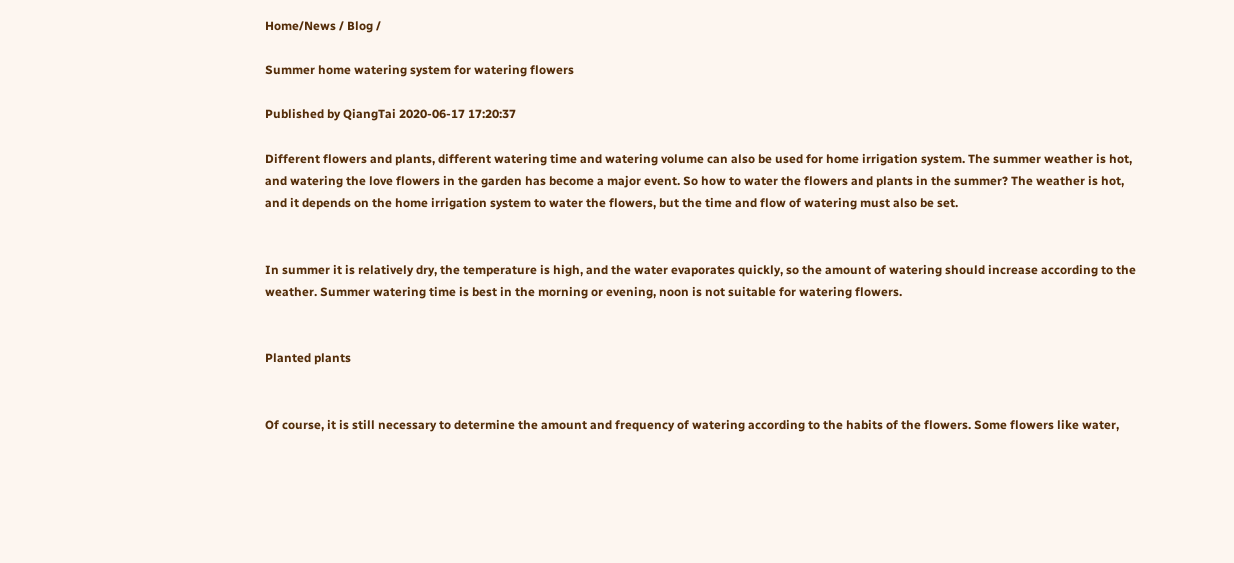Home/News / Blog /

Summer home watering system for watering flowers

Published by QiangTai 2020-06-17 17:20:37

Different flowers and plants, different watering time and watering volume can also be used for home irrigation system. The summer weather is hot, and watering the love flowers in the garden has become a major event. So how to water the flowers and plants in the summer? The weather is hot, and it depends on the home irrigation system to water the flowers, but the time and flow of watering must also be set.


In summer it is relatively dry, the temperature is high, and the water evaporates quickly, so the amount of watering should increase according to the weather. Summer watering time is best in the morning or evening, noon is not suitable for watering flowers.


Planted plants


Of course, it is still necessary to determine the amount and frequency of watering according to the habits of the flowers. Some flowers like water,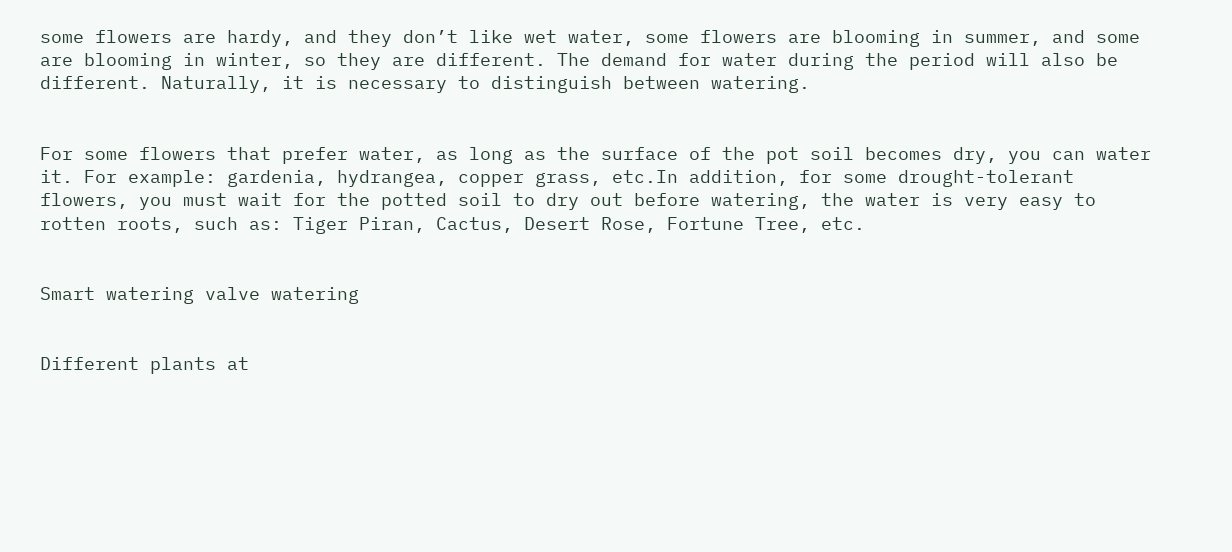some flowers are hardy, and they don’t like wet water, some flowers are blooming in summer, and some are blooming in winter, so they are different. The demand for water during the period will also be different. Naturally, it is necessary to distinguish between watering.


For some flowers that prefer water, as long as the surface of the pot soil becomes dry, you can water it. For example: gardenia, hydrangea, copper grass, etc.In addition, for some drought-tolerant flowers, you must wait for the potted soil to dry out before watering, the water is very easy to rotten roots, such as: Tiger Piran, Cactus, Desert Rose, Fortune Tree, etc.


Smart watering valve watering


Different plants at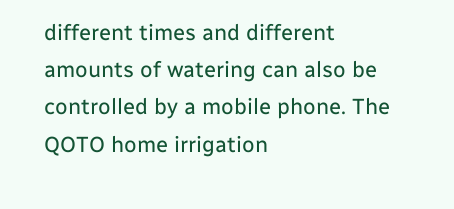different times and different amounts of watering can also be controlled by a mobile phone. The QOTO home irrigation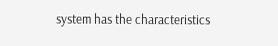system has the characteristics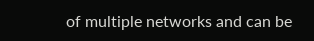of multiple networks and can be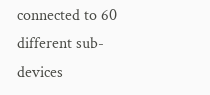connected to 60 different sub-devices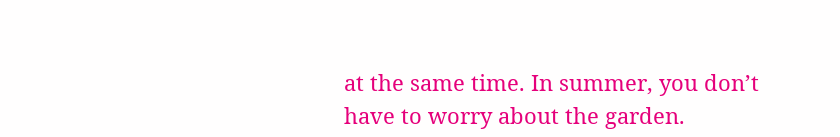at the same time. In summer, you don’t have to worry about the garden.